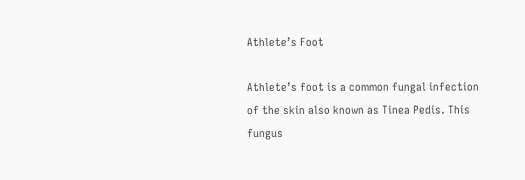Athlete’s Foot

Athlete’s foot is a common fungal infection of the skin also known as Tinea Pedis. This fungus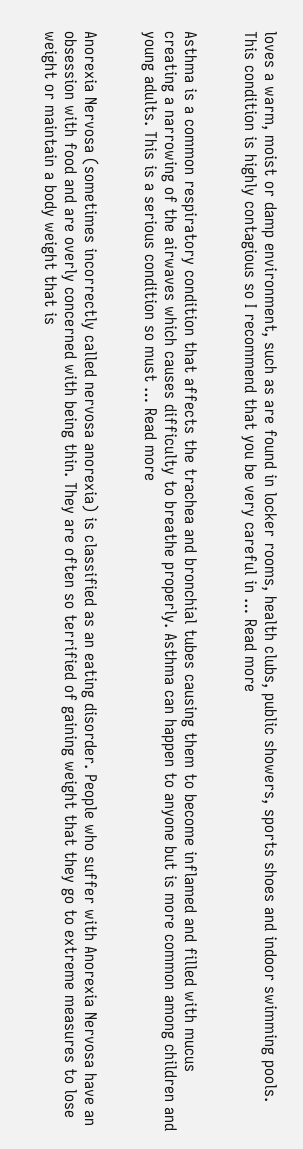loves a warm, moist or damp environment, such as are found in locker rooms, health clubs, public showers, sports shoes and indoor swimming pools. This condition is highly contagious so I recommend that you be very careful in … Read more


Asthma is a common respiratory condition that affects the trachea and bronchial tubes causing them to become inflamed and filled with mucus creating a narrowing of the airwaves which causes difficulty to breathe properly. Asthma can happen to anyone but is more common among children and young adults. This is a serious condition so must … Read more


Anorexia Nervosa (sometimes incorrectly called nervosa anorexia) is classified as an eating disorder. People who suffer with Anorexia Nervosa have an obsession with food and are overly concerned with being thin. They are often so terrified of gaining weight that they go to extreme measures to lose weight or maintain a body weight that is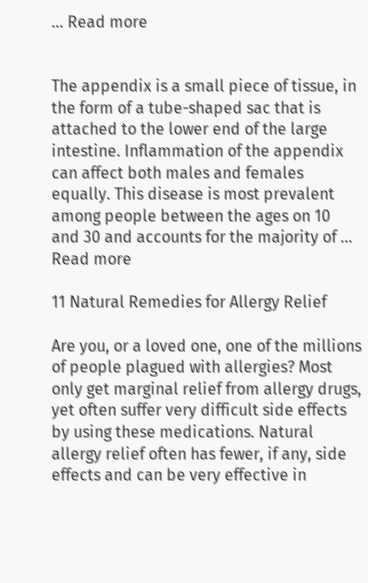… Read more


The appendix is a small piece of tissue, in the form of a tube-shaped sac that is attached to the lower end of the large intestine. Inflammation of the appendix can affect both males and females equally. This disease is most prevalent among people between the ages on 10 and 30 and accounts for the majority of … Read more

11 Natural Remedies for Allergy Relief

Are you, or a loved one, one of the millions of people plagued with allergies? Most only get marginal relief from allergy drugs, yet often suffer very difficult side effects by using these medications. Natural allergy relief often has fewer, if any, side effects and can be very effective in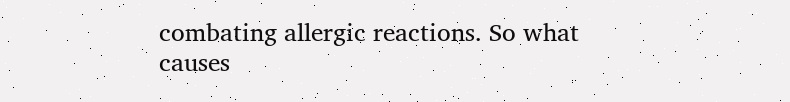combating allergic reactions. So what causes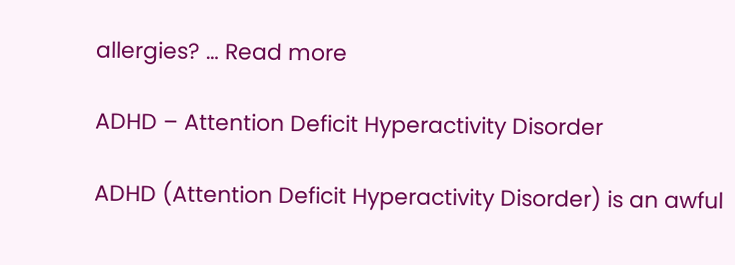allergies? … Read more

ADHD – Attention Deficit Hyperactivity Disorder

ADHD (Attention Deficit Hyperactivity Disorder) is an awful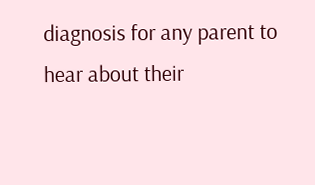diagnosis for any parent to hear about their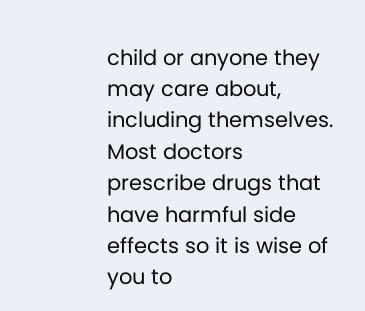child or anyone they may care about, including themselves. Most doctors prescribe drugs that have harmful side effects so it is wise of you to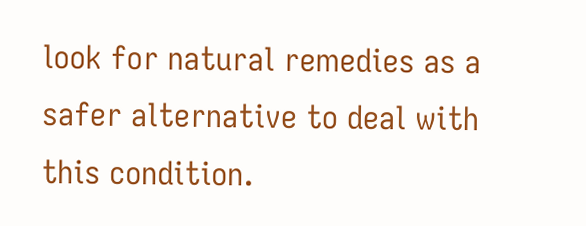look for natural remedies as a safer alternative to deal with this condition.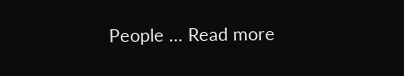People … Read more